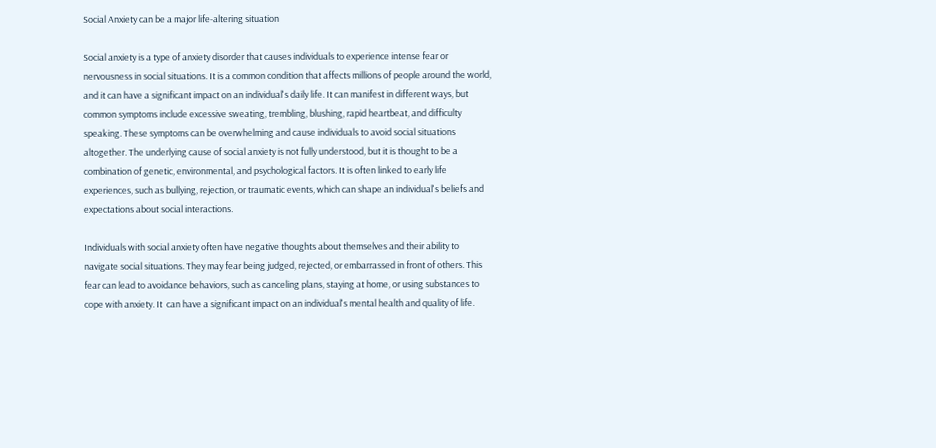Social Anxiety can be a major life-altering situation

Social anxiety is a type of anxiety disorder that causes individuals to experience intense fear or nervousness in social situations. It is a common condition that affects millions of people around the world, and it can have a significant impact on an individual's daily life. It can manifest in different ways, but common symptoms include excessive sweating, trembling, blushing, rapid heartbeat, and difficulty speaking. These symptoms can be overwhelming and cause individuals to avoid social situations altogether. The underlying cause of social anxiety is not fully understood, but it is thought to be a combination of genetic, environmental, and psychological factors. It is often linked to early life experiences, such as bullying, rejection, or traumatic events, which can shape an individual's beliefs and expectations about social interactions.

Individuals with social anxiety often have negative thoughts about themselves and their ability to navigate social situations. They may fear being judged, rejected, or embarrassed in front of others. This fear can lead to avoidance behaviors, such as canceling plans, staying at home, or using substances to cope with anxiety. It  can have a significant impact on an individual's mental health and quality of life.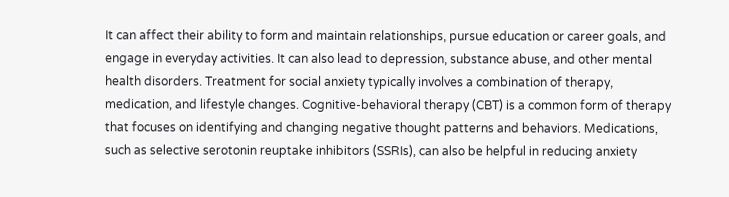It can affect their ability to form and maintain relationships, pursue education or career goals, and engage in everyday activities. It can also lead to depression, substance abuse, and other mental health disorders. Treatment for social anxiety typically involves a combination of therapy, medication, and lifestyle changes. Cognitive-behavioral therapy (CBT) is a common form of therapy that focuses on identifying and changing negative thought patterns and behaviors. Medications, such as selective serotonin reuptake inhibitors (SSRIs), can also be helpful in reducing anxiety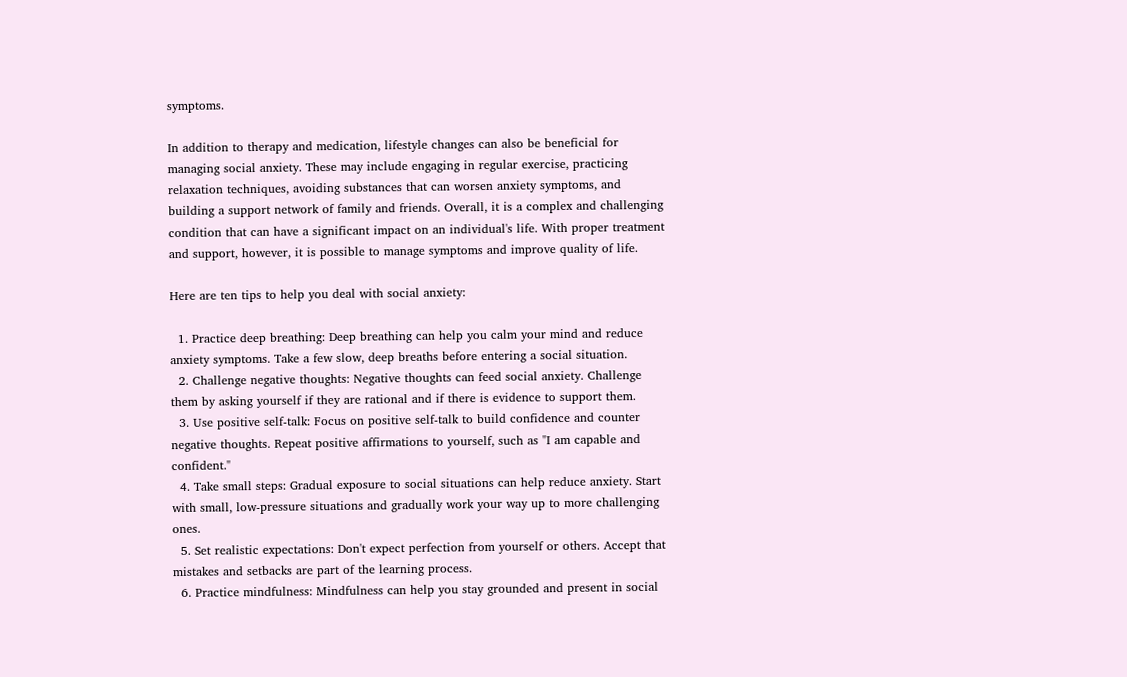symptoms.

In addition to therapy and medication, lifestyle changes can also be beneficial for managing social anxiety. These may include engaging in regular exercise, practicing relaxation techniques, avoiding substances that can worsen anxiety symptoms, and building a support network of family and friends. Overall, it is a complex and challenging condition that can have a significant impact on an individual's life. With proper treatment and support, however, it is possible to manage symptoms and improve quality of life.

Here are ten tips to help you deal with social anxiety:

  1. Practice deep breathing: Deep breathing can help you calm your mind and reduce anxiety symptoms. Take a few slow, deep breaths before entering a social situation.
  2. Challenge negative thoughts: Negative thoughts can feed social anxiety. Challenge them by asking yourself if they are rational and if there is evidence to support them.
  3. Use positive self-talk: Focus on positive self-talk to build confidence and counter negative thoughts. Repeat positive affirmations to yourself, such as "I am capable and confident."
  4. Take small steps: Gradual exposure to social situations can help reduce anxiety. Start with small, low-pressure situations and gradually work your way up to more challenging ones.
  5. Set realistic expectations: Don't expect perfection from yourself or others. Accept that mistakes and setbacks are part of the learning process.
  6. Practice mindfulness: Mindfulness can help you stay grounded and present in social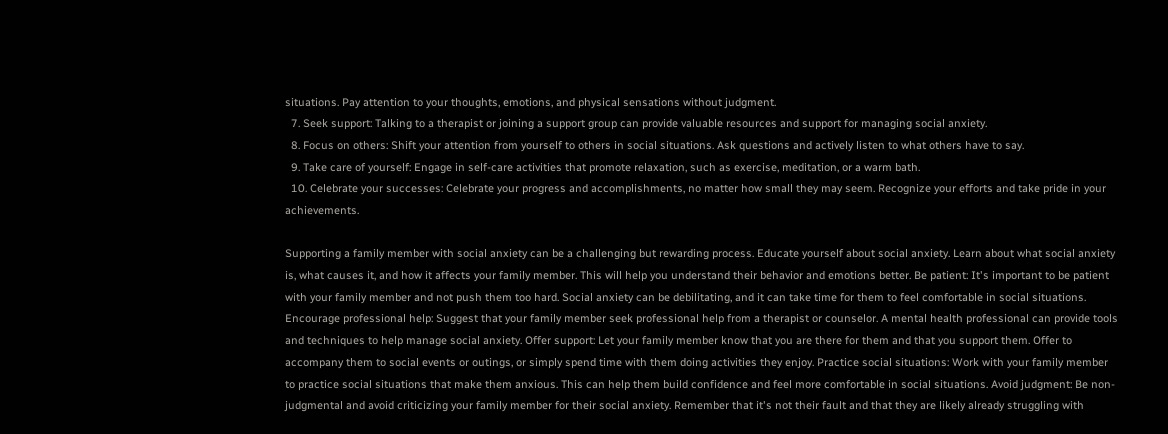situations. Pay attention to your thoughts, emotions, and physical sensations without judgment.
  7. Seek support: Talking to a therapist or joining a support group can provide valuable resources and support for managing social anxiety.
  8. Focus on others: Shift your attention from yourself to others in social situations. Ask questions and actively listen to what others have to say.
  9. Take care of yourself: Engage in self-care activities that promote relaxation, such as exercise, meditation, or a warm bath.
  10. Celebrate your successes: Celebrate your progress and accomplishments, no matter how small they may seem. Recognize your efforts and take pride in your achievements.

Supporting a family member with social anxiety can be a challenging but rewarding process. Educate yourself about social anxiety. Learn about what social anxiety is, what causes it, and how it affects your family member. This will help you understand their behavior and emotions better. Be patient: It's important to be patient with your family member and not push them too hard. Social anxiety can be debilitating, and it can take time for them to feel comfortable in social situations. Encourage professional help: Suggest that your family member seek professional help from a therapist or counselor. A mental health professional can provide tools and techniques to help manage social anxiety. Offer support: Let your family member know that you are there for them and that you support them. Offer to accompany them to social events or outings, or simply spend time with them doing activities they enjoy. Practice social situations: Work with your family member to practice social situations that make them anxious. This can help them build confidence and feel more comfortable in social situations. Avoid judgment: Be non-judgmental and avoid criticizing your family member for their social anxiety. Remember that it's not their fault and that they are likely already struggling with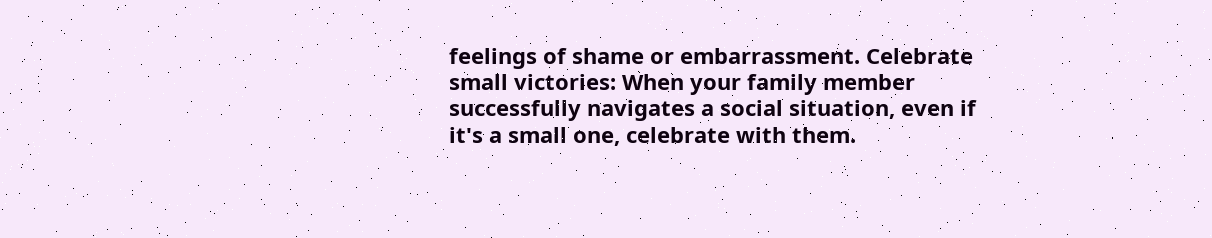feelings of shame or embarrassment. Celebrate small victories: When your family member successfully navigates a social situation, even if it's a small one, celebrate with them.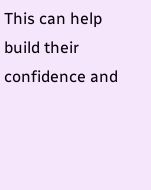This can help build their confidence and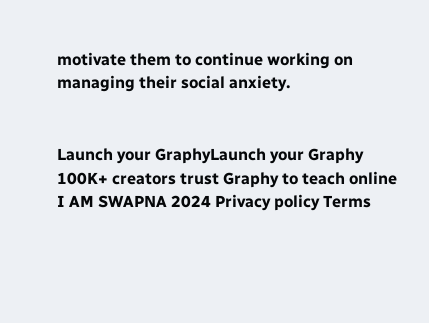motivate them to continue working on managing their social anxiety.


Launch your GraphyLaunch your Graphy
100K+ creators trust Graphy to teach online
I AM SWAPNA 2024 Privacy policy Terms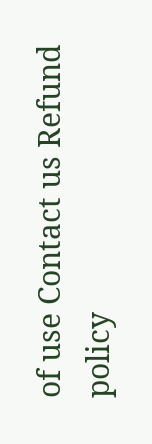of use Contact us Refund policy